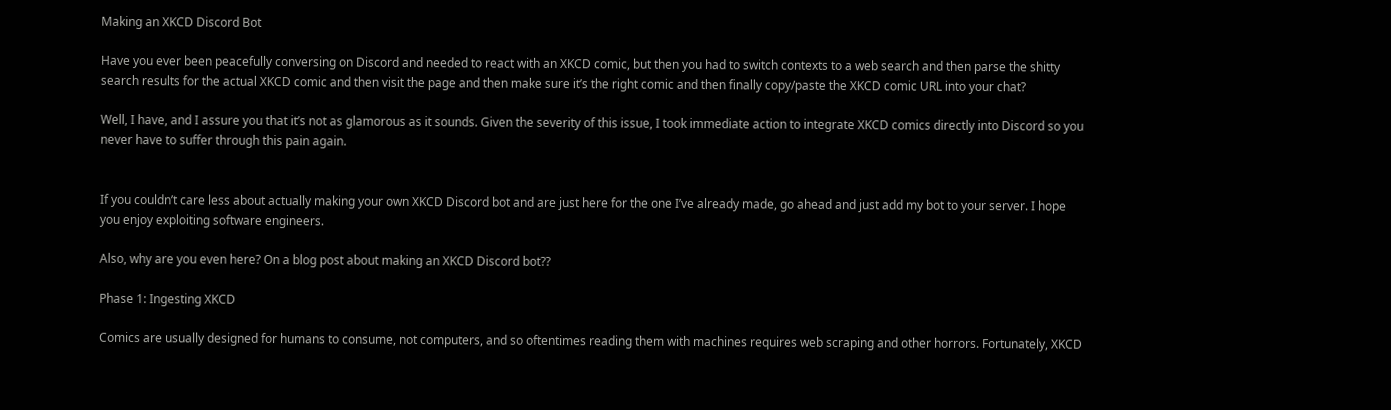Making an XKCD Discord Bot

Have you ever been peacefully conversing on Discord and needed to react with an XKCD comic, but then you had to switch contexts to a web search and then parse the shitty search results for the actual XKCD comic and then visit the page and then make sure it’s the right comic and then finally copy/paste the XKCD comic URL into your chat?

Well, I have, and I assure you that it’s not as glamorous as it sounds. Given the severity of this issue, I took immediate action to integrate XKCD comics directly into Discord so you never have to suffer through this pain again.


If you couldn’t care less about actually making your own XKCD Discord bot and are just here for the one I’ve already made, go ahead and just add my bot to your server. I hope you enjoy exploiting software engineers.

Also, why are you even here? On a blog post about making an XKCD Discord bot??

Phase 1: Ingesting XKCD

Comics are usually designed for humans to consume, not computers, and so oftentimes reading them with machines requires web scraping and other horrors. Fortunately, XKCD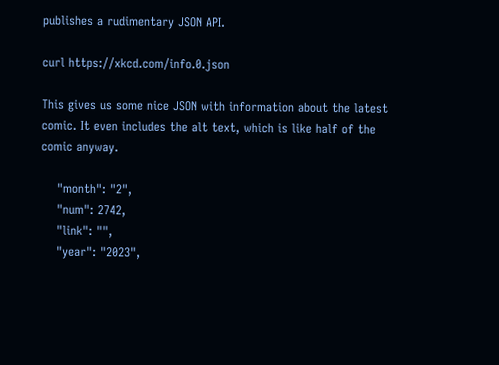publishes a rudimentary JSON API.

curl https://xkcd.com/info.0.json

This gives us some nice JSON with information about the latest comic. It even includes the alt text, which is like half of the comic anyway.

    "month": "2",
    "num": 2742,
    "link": "",
    "year": "2023",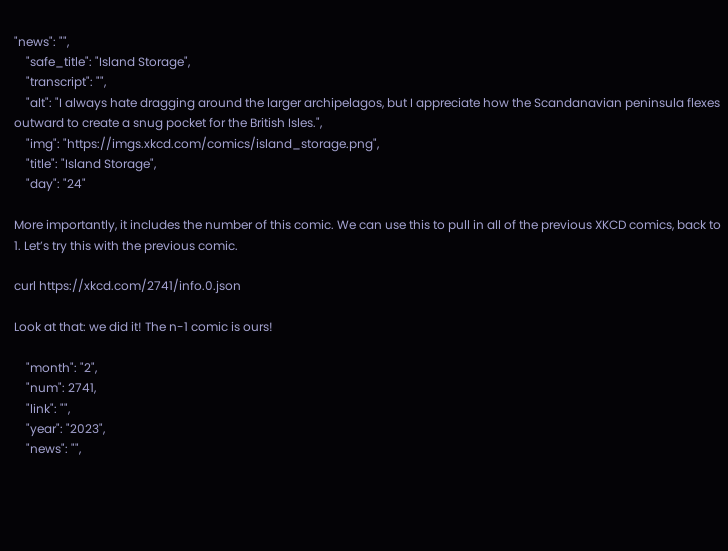"news": "",
    "safe_title": "Island Storage",
    "transcript": "",
    "alt": "I always hate dragging around the larger archipelagos, but I appreciate how the Scandanavian peninsula flexes outward to create a snug pocket for the British Isles.",
    "img": "https://imgs.xkcd.com/comics/island_storage.png",
    "title": "Island Storage",
    "day": "24"

More importantly, it includes the number of this comic. We can use this to pull in all of the previous XKCD comics, back to 1. Let’s try this with the previous comic.

curl https://xkcd.com/2741/info.0.json

Look at that: we did it! The n-1 comic is ours!

    "month": "2",
    "num": 2741,
    "link": "",
    "year": "2023",
    "news": "",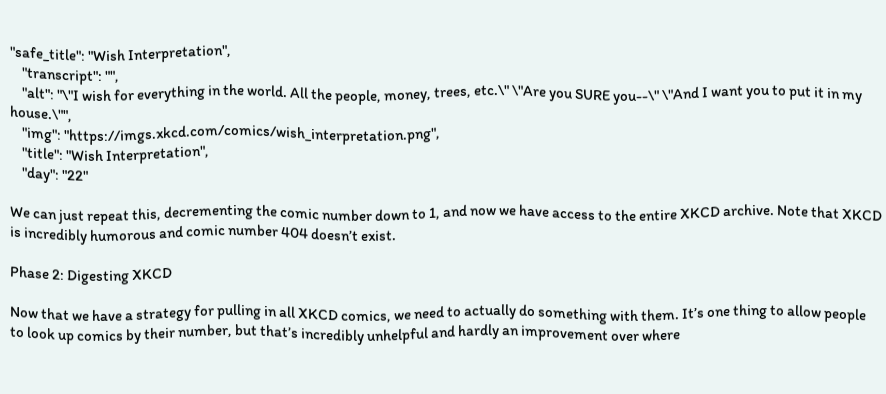"safe_title": "Wish Interpretation",
    "transcript": "",
    "alt": "\"I wish for everything in the world. All the people, money, trees, etc.\" \"Are you SURE you--\" \"And I want you to put it in my house.\"",
    "img": "https://imgs.xkcd.com/comics/wish_interpretation.png",
    "title": "Wish Interpretation",
    "day": "22"

We can just repeat this, decrementing the comic number down to 1, and now we have access to the entire XKCD archive. Note that XKCD is incredibly humorous and comic number 404 doesn’t exist.

Phase 2: Digesting XKCD

Now that we have a strategy for pulling in all XKCD comics, we need to actually do something with them. It’s one thing to allow people to look up comics by their number, but that’s incredibly unhelpful and hardly an improvement over where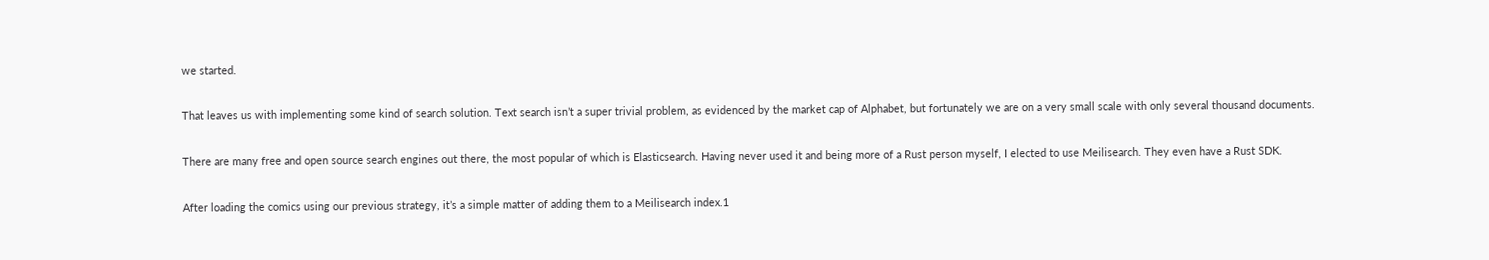we started.

That leaves us with implementing some kind of search solution. Text search isn’t a super trivial problem, as evidenced by the market cap of Alphabet, but fortunately we are on a very small scale with only several thousand documents.

There are many free and open source search engines out there, the most popular of which is Elasticsearch. Having never used it and being more of a Rust person myself, I elected to use Meilisearch. They even have a Rust SDK.

After loading the comics using our previous strategy, it’s a simple matter of adding them to a Meilisearch index.1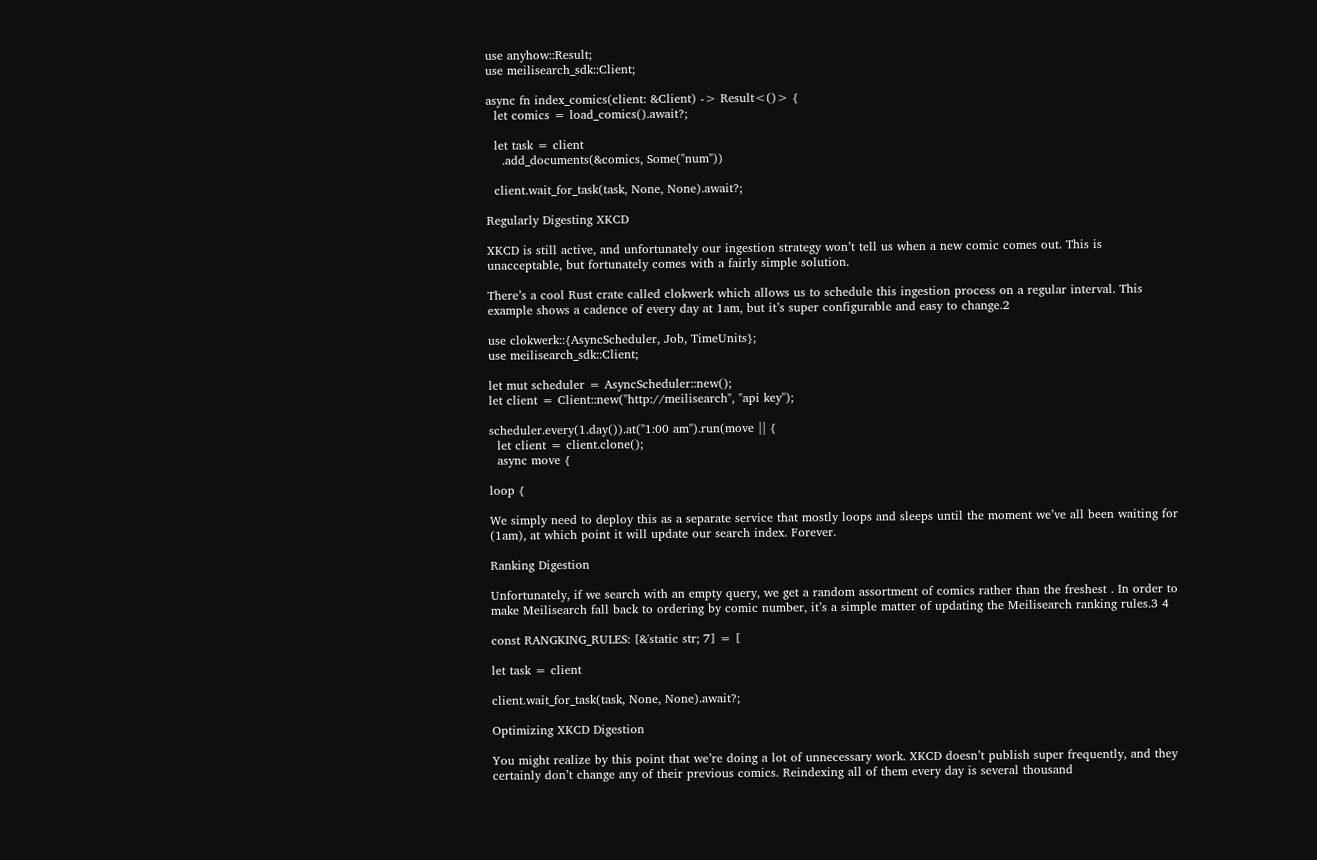use anyhow::Result;
use meilisearch_sdk::Client;

async fn index_comics(client: &Client) -> Result<()> {
  let comics = load_comics().await?;

  let task = client
    .add_documents(&comics, Some("num"))

  client.wait_for_task(task, None, None).await?;

Regularly Digesting XKCD

XKCD is still active, and unfortunately our ingestion strategy won’t tell us when a new comic comes out. This is unacceptable, but fortunately comes with a fairly simple solution.

There’s a cool Rust crate called clokwerk which allows us to schedule this ingestion process on a regular interval. This example shows a cadence of every day at 1am, but it’s super configurable and easy to change.2

use clokwerk::{AsyncScheduler, Job, TimeUnits};
use meilisearch_sdk::Client;

let mut scheduler = AsyncScheduler::new();
let client = Client::new("http://meilisearch", "api key");

scheduler.every(1.day()).at("1:00 am").run(move || {
  let client = client.clone();
  async move {

loop {

We simply need to deploy this as a separate service that mostly loops and sleeps until the moment we’ve all been waiting for (1am), at which point it will update our search index. Forever.

Ranking Digestion

Unfortunately, if we search with an empty query, we get a random assortment of comics rather than the freshest . In order to make Meilisearch fall back to ordering by comic number, it’s a simple matter of updating the Meilisearch ranking rules.3 4

const RANGKING_RULES: [&'static str; 7] = [

let task = client

client.wait_for_task(task, None, None).await?;

Optimizing XKCD Digestion

You might realize by this point that we’re doing a lot of unnecessary work. XKCD doesn’t publish super frequently, and they certainly don’t change any of their previous comics. Reindexing all of them every day is several thousand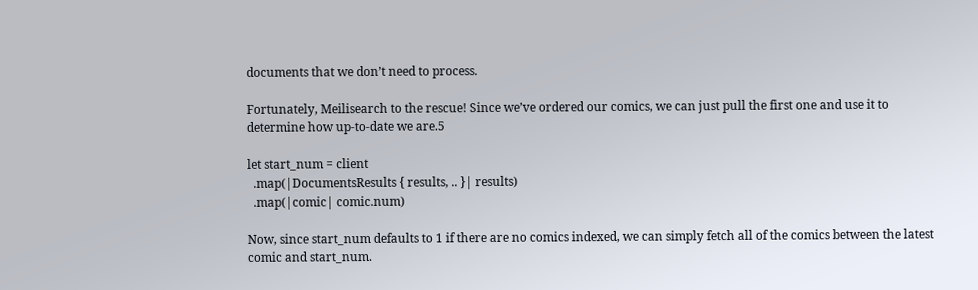documents that we don’t need to process.

Fortunately, Meilisearch to the rescue! Since we’ve ordered our comics, we can just pull the first one and use it to determine how up-to-date we are.5

let start_num = client
  .map(|DocumentsResults { results, .. }| results)
  .map(|comic| comic.num)

Now, since start_num defaults to 1 if there are no comics indexed, we can simply fetch all of the comics between the latest comic and start_num.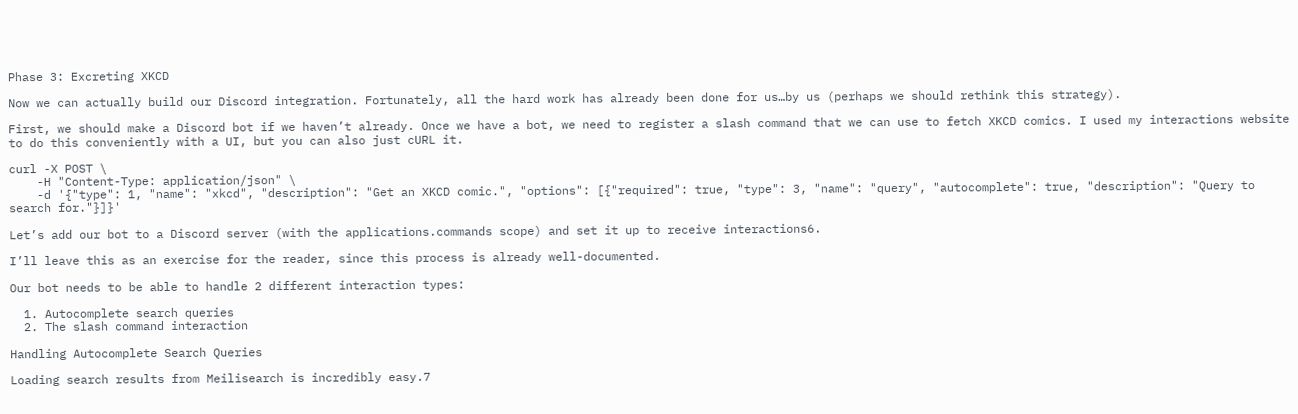Phase 3: Excreting XKCD

Now we can actually build our Discord integration. Fortunately, all the hard work has already been done for us…by us (perhaps we should rethink this strategy).

First, we should make a Discord bot if we haven’t already. Once we have a bot, we need to register a slash command that we can use to fetch XKCD comics. I used my interactions website to do this conveniently with a UI, but you can also just cURL it.

curl -X POST \
    -H "Content-Type: application/json" \
    -d '{"type": 1, "name": "xkcd", "description": "Get an XKCD comic.", "options": [{"required": true, "type": 3, "name": "query", "autocomplete": true, "description": "Query to search for."}]}'

Let’s add our bot to a Discord server (with the applications.commands scope) and set it up to receive interactions6.

I’ll leave this as an exercise for the reader, since this process is already well-documented.

Our bot needs to be able to handle 2 different interaction types:

  1. Autocomplete search queries
  2. The slash command interaction

Handling Autocomplete Search Queries

Loading search results from Meilisearch is incredibly easy.7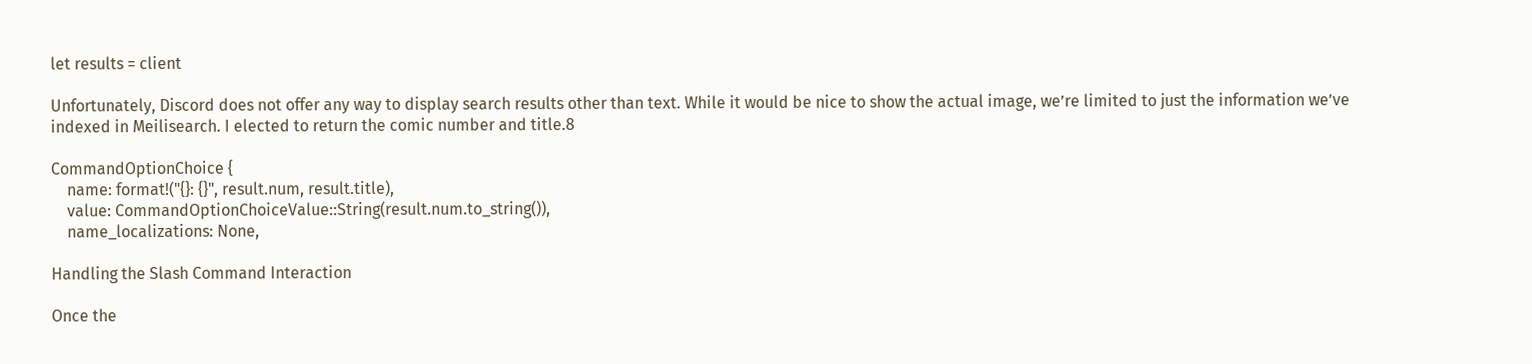let results = client

Unfortunately, Discord does not offer any way to display search results other than text. While it would be nice to show the actual image, we’re limited to just the information we’ve indexed in Meilisearch. I elected to return the comic number and title.8

CommandOptionChoice {
    name: format!("{}: {}", result.num, result.title),
    value: CommandOptionChoiceValue::String(result.num.to_string()),
    name_localizations: None,

Handling the Slash Command Interaction

Once the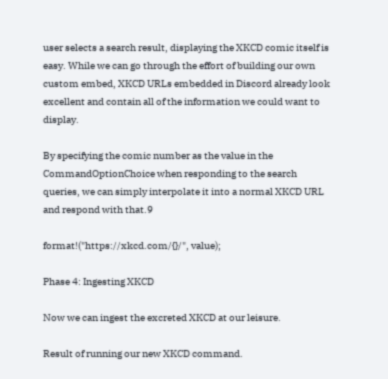user selects a search result, displaying the XKCD comic itself is easy. While we can go through the effort of building our own custom embed, XKCD URLs embedded in Discord already look excellent and contain all of the information we could want to display.

By specifying the comic number as the value in the CommandOptionChoice when responding to the search queries, we can simply interpolate it into a normal XKCD URL and respond with that.9

format!("https://xkcd.com/{}/", value);

Phase 4: Ingesting XKCD

Now we can ingest the excreted XKCD at our leisure.

Result of running our new XKCD command.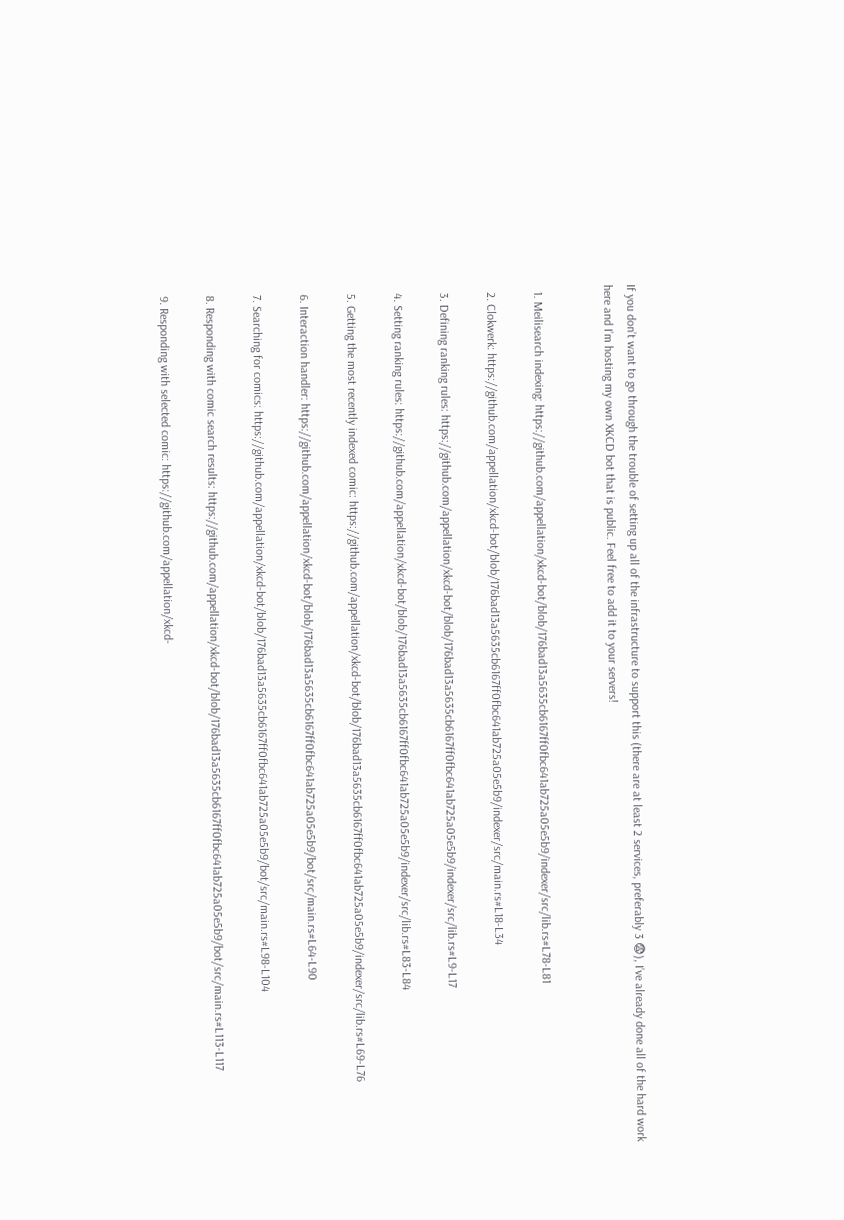If you don’t want to go through the trouble of setting up all of the infrastructure to support this (there are at least 2 services, preferably 3 😨), I’ve already done all of the hard work here and I’m hosting my own XKCD bot that is public. Feel free to add it to your servers!


  1. Meilisearch indexing: https://github.com/appellation/xkcd-bot/blob/176bad13a5635cb6167ff0fbc641ab725a05e5b9/indexer/src/lib.rs#L78-L81

  2. Clokwerk: https://github.com/appellation/xkcd-bot/blob/176bad13a5635cb6167ff0fbc641ab725a05e5b9/indexer/src/main.rs#L18-L34

  3. Defining ranking rules: https://github.com/appellation/xkcd-bot/blob/176bad13a5635cb6167ff0fbc641ab725a05e5b9/indexer/src/lib.rs#L9-L17

  4. Setting ranking rules: https://github.com/appellation/xkcd-bot/blob/176bad13a5635cb6167ff0fbc641ab725a05e5b9/indexer/src/lib.rs#L83-L84

  5. Getting the most recently indexed comic: https://github.com/appellation/xkcd-bot/blob/176bad13a5635cb6167ff0fbc641ab725a05e5b9/indexer/src/lib.rs#L69-L76

  6. Interaction handler: https://github.com/appellation/xkcd-bot/blob/176bad13a5635cb6167ff0fbc641ab725a05e5b9/bot/src/main.rs#L64-L90

  7. Searching for comics: https://github.com/appellation/xkcd-bot/blob/176bad13a5635cb6167ff0fbc641ab725a05e5b9/bot/src/main.rs#L98-L104

  8. Responding with comic search results: https://github.com/appellation/xkcd-bot/blob/176bad13a5635cb6167ff0fbc641ab725a05e5b9/bot/src/main.rs#L113-L117

  9. Responding with selected comic: https://github.com/appellation/xkcd-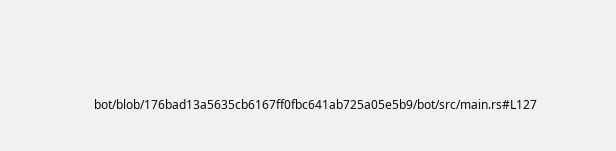bot/blob/176bad13a5635cb6167ff0fbc641ab725a05e5b9/bot/src/main.rs#L127